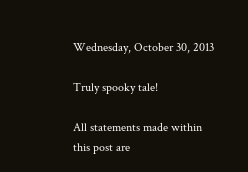Wednesday, October 30, 2013

Truly spooky tale!

All statements made within this post are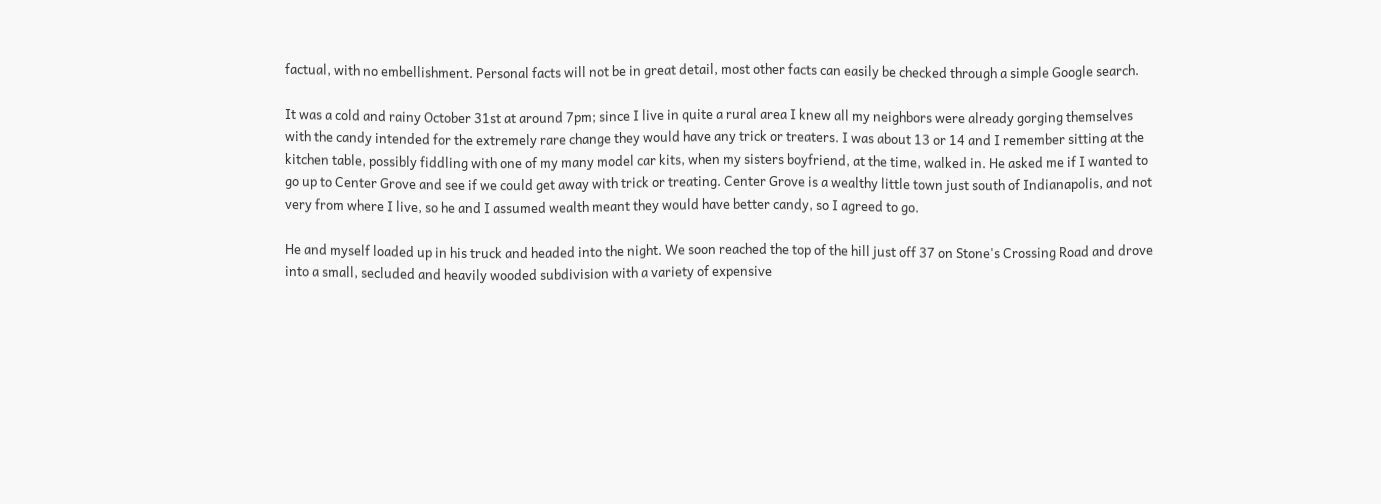factual, with no embellishment. Personal facts will not be in great detail, most other facts can easily be checked through a simple Google search.

It was a cold and rainy October 31st at around 7pm; since I live in quite a rural area I knew all my neighbors were already gorging themselves with the candy intended for the extremely rare change they would have any trick or treaters. I was about 13 or 14 and I remember sitting at the kitchen table, possibly fiddling with one of my many model car kits, when my sisters boyfriend, at the time, walked in. He asked me if I wanted to go up to Center Grove and see if we could get away with trick or treating. Center Grove is a wealthy little town just south of Indianapolis, and not very from where I live, so he and I assumed wealth meant they would have better candy, so I agreed to go.

He and myself loaded up in his truck and headed into the night. We soon reached the top of the hill just off 37 on Stone's Crossing Road and drove into a small, secluded and heavily wooded subdivision with a variety of expensive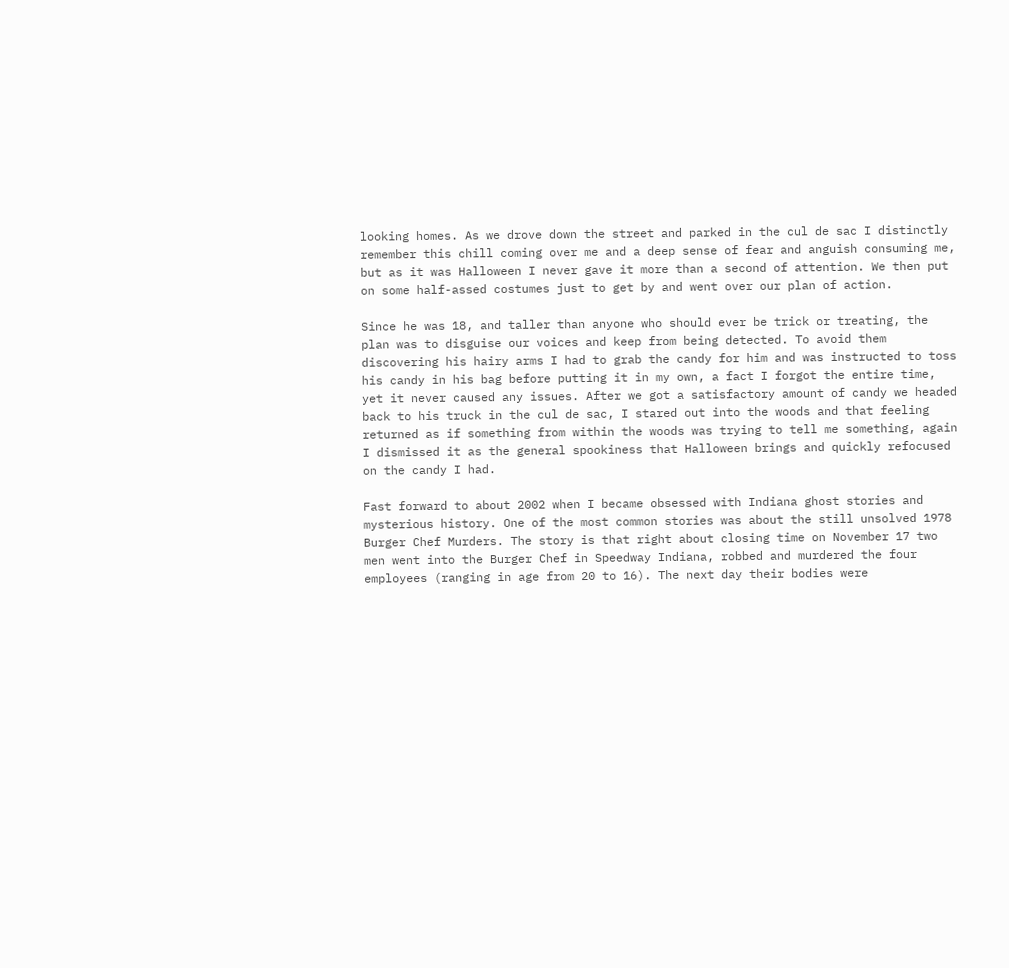looking homes. As we drove down the street and parked in the cul de sac I distinctly remember this chill coming over me and a deep sense of fear and anguish consuming me, but as it was Halloween I never gave it more than a second of attention. We then put on some half-assed costumes just to get by and went over our plan of action.

Since he was 18, and taller than anyone who should ever be trick or treating, the plan was to disguise our voices and keep from being detected. To avoid them discovering his hairy arms I had to grab the candy for him and was instructed to toss his candy in his bag before putting it in my own, a fact I forgot the entire time, yet it never caused any issues. After we got a satisfactory amount of candy we headed back to his truck in the cul de sac, I stared out into the woods and that feeling returned as if something from within the woods was trying to tell me something, again I dismissed it as the general spookiness that Halloween brings and quickly refocused on the candy I had.

Fast forward to about 2002 when I became obsessed with Indiana ghost stories and mysterious history. One of the most common stories was about the still unsolved 1978 Burger Chef Murders. The story is that right about closing time on November 17 two men went into the Burger Chef in Speedway Indiana, robbed and murdered the four employees (ranging in age from 20 to 16). The next day their bodies were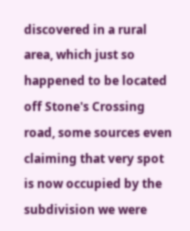discovered in a rural area, which just so happened to be located off Stone's Crossing road, some sources even claiming that very spot is now occupied by the subdivision we were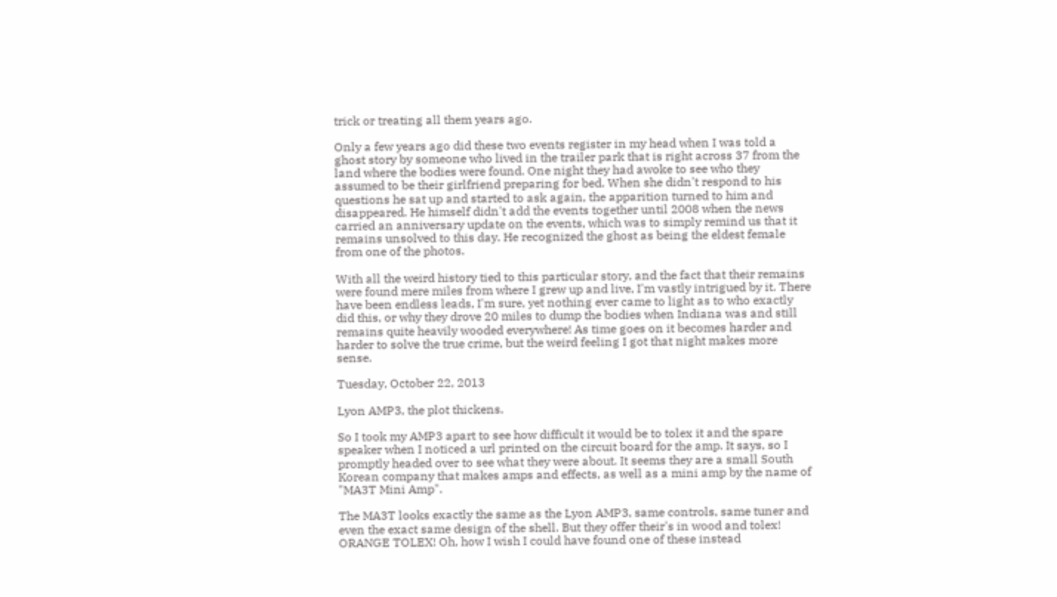trick or treating all them years ago.

Only a few years ago did these two events register in my head when I was told a ghost story by someone who lived in the trailer park that is right across 37 from the land where the bodies were found. One night they had awoke to see who they assumed to be their girlfriend preparing for bed. When she didn't respond to his questions he sat up and started to ask again, the apparition turned to him and disappeared. He himself didn't add the events together until 2008 when the news carried an anniversary update on the events, which was to simply remind us that it remains unsolved to this day. He recognized the ghost as being the eldest female from one of the photos.

With all the weird history tied to this particular story, and the fact that their remains were found mere miles from where I grew up and live, I'm vastly intrigued by it. There have been endless leads, I'm sure, yet nothing ever came to light as to who exactly did this, or why they drove 20 miles to dump the bodies when Indiana was and still remains quite heavily wooded everywhere! As time goes on it becomes harder and harder to solve the true crime, but the weird feeling I got that night makes more sense.

Tuesday, October 22, 2013

Lyon AMP3, the plot thickens.

So I took my AMP3 apart to see how difficult it would be to tolex it and the spare speaker when I noticed a url printed on the circuit board for the amp. It says, so I promptly headed over to see what they were about. It seems they are a small South Korean company that makes amps and effects, as well as a mini amp by the name of "MA3T Mini Amp".

The MA3T looks exactly the same as the Lyon AMP3, same controls, same tuner and even the exact same design of the shell. But they offer their's in wood and tolex! ORANGE TOLEX! Oh, how I wish I could have found one of these instead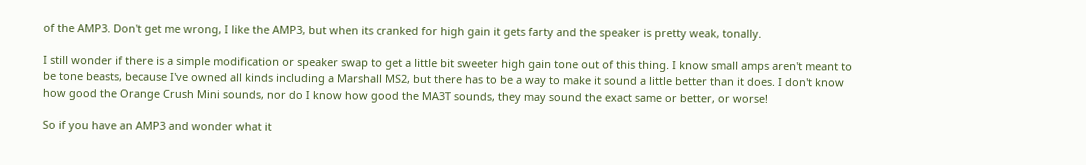of the AMP3. Don't get me wrong, I like the AMP3, but when its cranked for high gain it gets farty and the speaker is pretty weak, tonally.

I still wonder if there is a simple modification or speaker swap to get a little bit sweeter high gain tone out of this thing. I know small amps aren't meant to be tone beasts, because I've owned all kinds including a Marshall MS2, but there has to be a way to make it sound a little better than it does. I don't know how good the Orange Crush Mini sounds, nor do I know how good the MA3T sounds, they may sound the exact same or better, or worse!

So if you have an AMP3 and wonder what it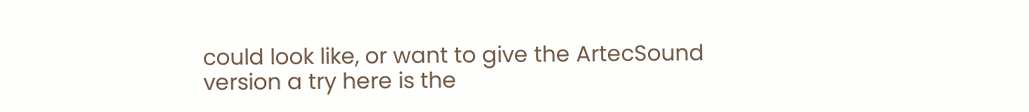could look like, or want to give the ArtecSound version a try here is the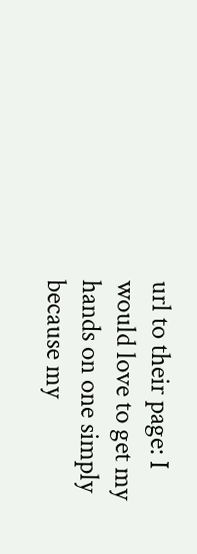url to their page: I would love to get my hands on one simply because my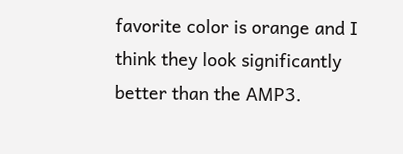favorite color is orange and I think they look significantly better than the AMP3.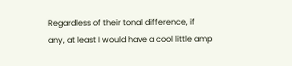Regardless of their tonal difference, if any, at least I would have a cool little amp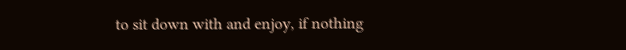to sit down with and enjoy, if nothing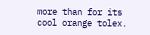more than for its cool orange tolex.